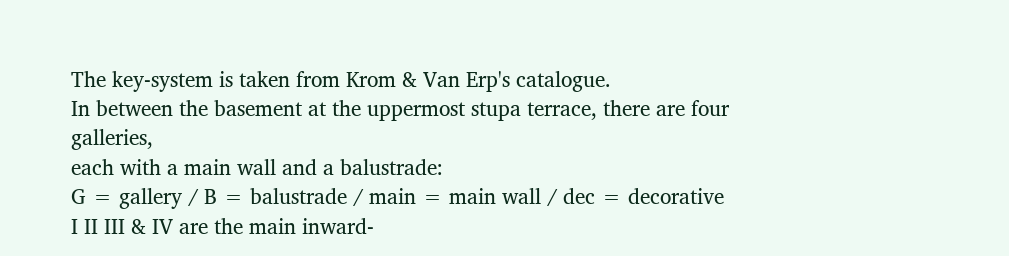The key-system is taken from Krom & Van Erp's catalogue.
In between the basement at the uppermost stupa terrace, there are four galleries,
each with a main wall and a balustrade:
G = gallery / B = balustrade / main = main wall / dec = decorative
I II III & IV are the main inward-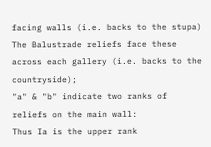facing walls (i.e. backs to the stupa)
The Balustrade reliefs face these across each gallery (i.e. backs to the countryside);
"a" & "b" indicate two ranks of reliefs on the main wall:
Thus Ia is the upper rank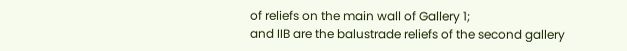of reliefs on the main wall of Gallery 1;
and IIB are the balustrade reliefs of the second gallery